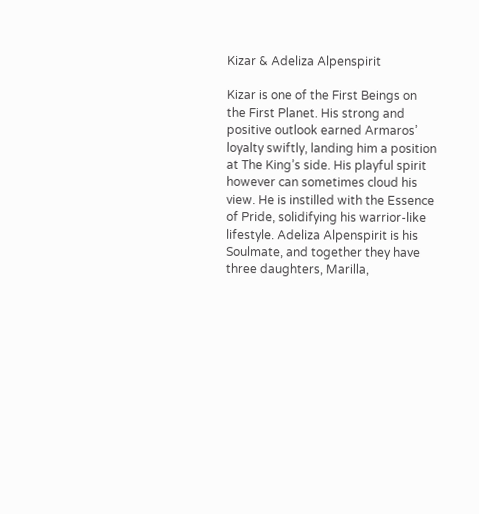Kizar & Adeliza Alpenspirit

Kizar is one of the First Beings on the First Planet. His strong and positive outlook earned Armaros’ loyalty swiftly, landing him a position at The King’s side. His playful spirit however can sometimes cloud his view. He is instilled with the Essence of Pride, solidifying his warrior-like lifestyle. Adeliza Alpenspirit is his Soulmate, and together they have three daughters, Marilla,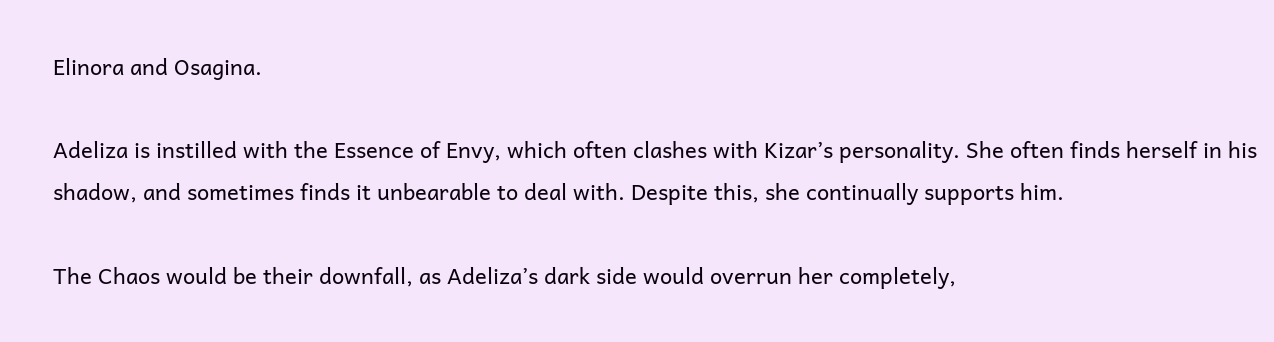Elinora and Osagina.

Adeliza is instilled with the Essence of Envy, which often clashes with Kizar’s personality. She often finds herself in his shadow, and sometimes finds it unbearable to deal with. Despite this, she continually supports him.

The Chaos would be their downfall, as Adeliza’s dark side would overrun her completely,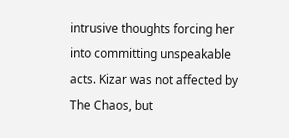intrusive thoughts forcing her into committing unspeakable acts. Kizar was not affected by The Chaos, but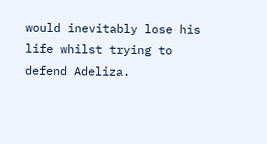would inevitably lose his life whilst trying to defend Adeliza.